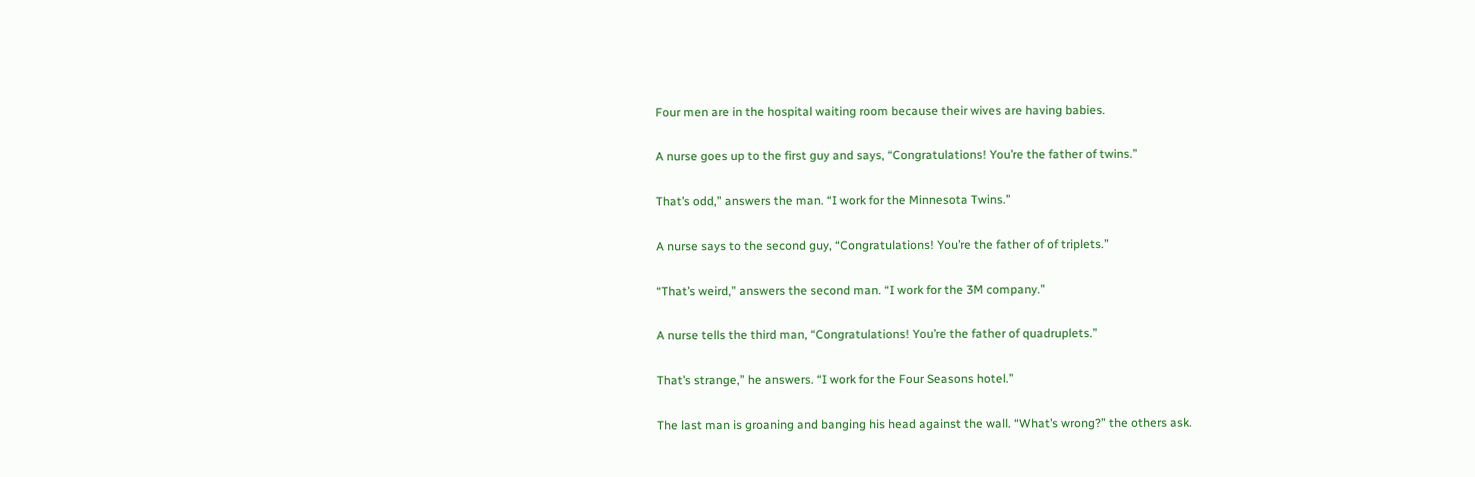Four men are in the hospital waiting room because their wives are having babies.

A nurse goes up to the first guy and says, “Congratulations! You’re the father of twins.”

That’s odd,” answers the man. “I work for the Minnesota Twins.”

A nurse says to the second guy, “Congratulations! You’re the father of of triplets.”

“That’s weird,” answers the second man. “I work for the 3M company.”

A nurse tells the third man, “Congratulations! You’re the father of quadruplets.”

That’s strange,” he answers. “I work for the Four Seasons hotel.”

The last man is groaning and banging his head against the wall. “What’s wrong?” the others ask.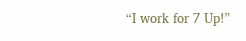“I work for 7 Up!”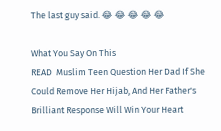The last guy said. 😂 😂 😂 😂 😂

What You Say On This
READ  Muslim Teen Question Her Dad If She Could Remove Her Hijab, And Her Father's Brilliant Response Will Win Your Heart